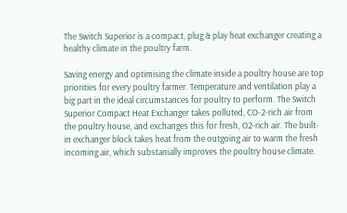The Switch Superior is a compact, plug & play heat exchanger creating a healthy climate in the poultry farm.

Saving energy and optimising the climate inside a poultry house are top priorities for every poultry farmer. Temperature and ventilation play a big part in the ideal circumstances for poultry to perform. The Switch Superior Compact Heat Exchanger takes polluted, CO-2-rich air from the poultry house, and exchanges this for fresh, O2-rich air. The built-in exchanger block takes heat from the outgoing air to warm the fresh incoming air, which substanially improves the poultry house climate.